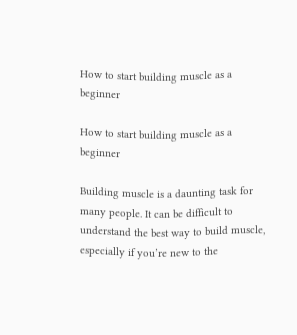How to start building muscle as a beginner

How to start building muscle as a beginner

Building muscle is a daunting task for many people. It can be difficult to understand the best way to build muscle, especially if you’re new to the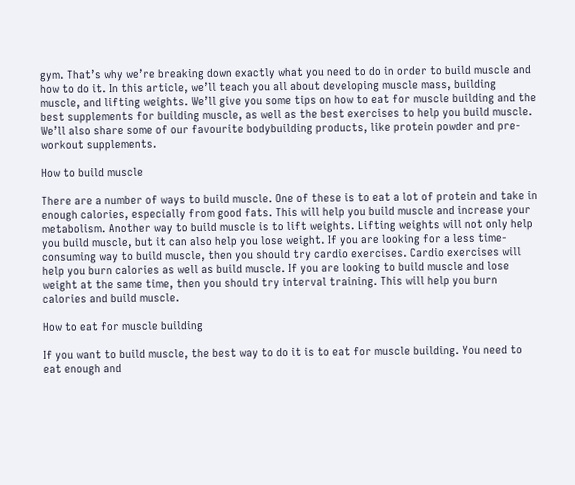gym. That’s why we’re breaking down exactly what you need to do in order to build muscle and how to do it. In this article, we’ll teach you all about developing muscle mass, building muscle, and lifting weights. We’ll give you some tips on how to eat for muscle building and the best supplements for building muscle, as well as the best exercises to help you build muscle. We’ll also share some of our favourite bodybuilding products, like protein powder and pre-workout supplements.

How to build muscle

There are a number of ways to build muscle. One of these is to eat a lot of protein and take in enough calories, especially from good fats. This will help you build muscle and increase your metabolism. Another way to build muscle is to lift weights. Lifting weights will not only help you build muscle, but it can also help you lose weight. If you are looking for a less time-consuming way to build muscle, then you should try cardio exercises. Cardio exercises will help you burn calories as well as build muscle. If you are looking to build muscle and lose weight at the same time, then you should try interval training. This will help you burn calories and build muscle.

How to eat for muscle building

If you want to build muscle, the best way to do it is to eat for muscle building. You need to eat enough and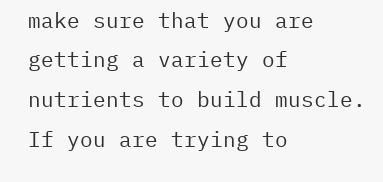make sure that you are getting a variety of nutrients to build muscle. If you are trying to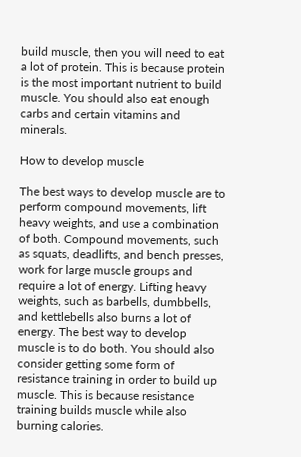build muscle, then you will need to eat a lot of protein. This is because protein is the most important nutrient to build muscle. You should also eat enough carbs and certain vitamins and minerals.

How to develop muscle

The best ways to develop muscle are to perform compound movements, lift heavy weights, and use a combination of both. Compound movements, such as squats, deadlifts, and bench presses, work for large muscle groups and require a lot of energy. Lifting heavy weights, such as barbells, dumbbells, and kettlebells also burns a lot of energy. The best way to develop muscle is to do both. You should also consider getting some form of resistance training in order to build up muscle. This is because resistance training builds muscle while also burning calories.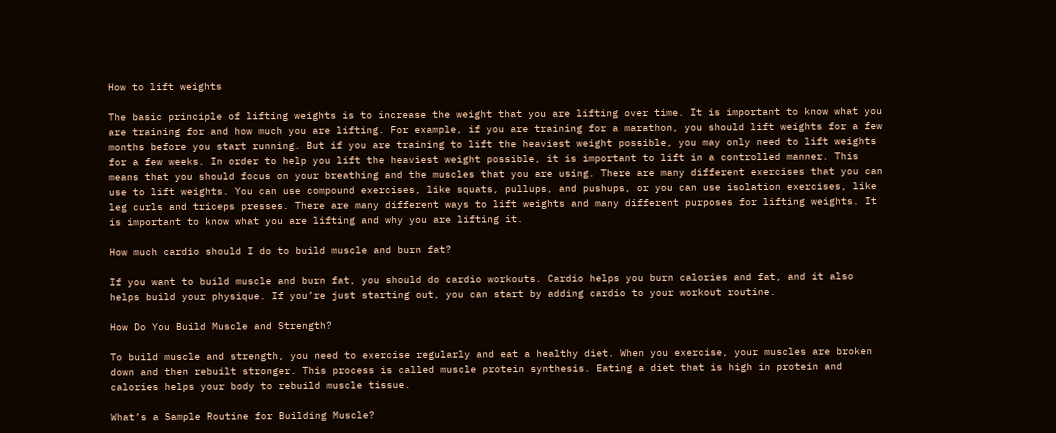How to lift weights

The basic principle of lifting weights is to increase the weight that you are lifting over time. It is important to know what you are training for and how much you are lifting. For example, if you are training for a marathon, you should lift weights for a few months before you start running. But if you are training to lift the heaviest weight possible, you may only need to lift weights for a few weeks. In order to help you lift the heaviest weight possible, it is important to lift in a controlled manner. This means that you should focus on your breathing and the muscles that you are using. There are many different exercises that you can use to lift weights. You can use compound exercises, like squats, pullups, and pushups, or you can use isolation exercises, like leg curls and triceps presses. There are many different ways to lift weights and many different purposes for lifting weights. It is important to know what you are lifting and why you are lifting it.

How much cardio should I do to build muscle and burn fat?

If you want to build muscle and burn fat, you should do cardio workouts. Cardio helps you burn calories and fat, and it also helps build your physique. If you’re just starting out, you can start by adding cardio to your workout routine.

How Do You Build Muscle and Strength?

To build muscle and strength, you need to exercise regularly and eat a healthy diet. When you exercise, your muscles are broken down and then rebuilt stronger. This process is called muscle protein synthesis. Eating a diet that is high in protein and calories helps your body to rebuild muscle tissue.

What’s a Sample Routine for Building Muscle?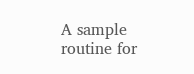A sample routine for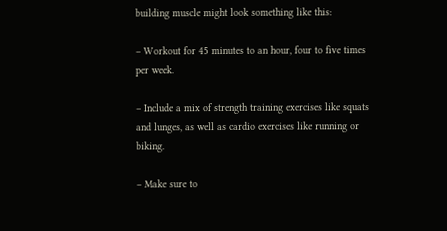building muscle might look something like this:

– Workout for 45 minutes to an hour, four to five times per week.

– Include a mix of strength training exercises like squats and lunges, as well as cardio exercises like running or biking.

– Make sure to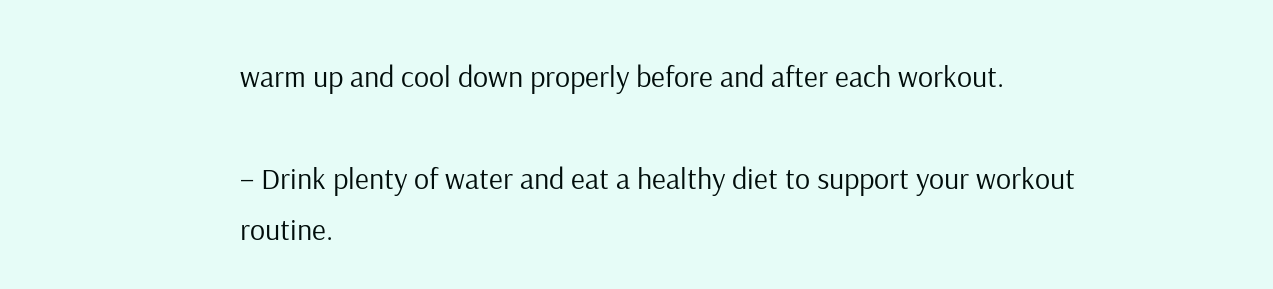warm up and cool down properly before and after each workout.

– Drink plenty of water and eat a healthy diet to support your workout routine.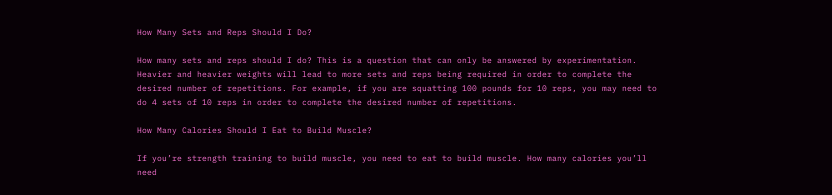How Many Sets and Reps Should I Do?

How many sets and reps should I do? This is a question that can only be answered by experimentation. Heavier and heavier weights will lead to more sets and reps being required in order to complete the desired number of repetitions. For example, if you are squatting 100 pounds for 10 reps, you may need to do 4 sets of 10 reps in order to complete the desired number of repetitions.

How Many Calories Should I Eat to Build Muscle?

If you’re strength training to build muscle, you need to eat to build muscle. How many calories you’ll need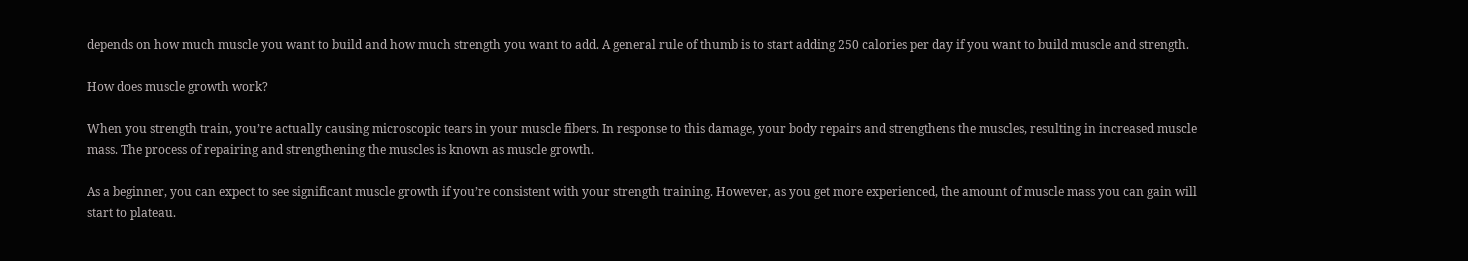depends on how much muscle you want to build and how much strength you want to add. A general rule of thumb is to start adding 250 calories per day if you want to build muscle and strength.

How does muscle growth work?

When you strength train, you’re actually causing microscopic tears in your muscle fibers. In response to this damage, your body repairs and strengthens the muscles, resulting in increased muscle mass. The process of repairing and strengthening the muscles is known as muscle growth.

As a beginner, you can expect to see significant muscle growth if you’re consistent with your strength training. However, as you get more experienced, the amount of muscle mass you can gain will start to plateau.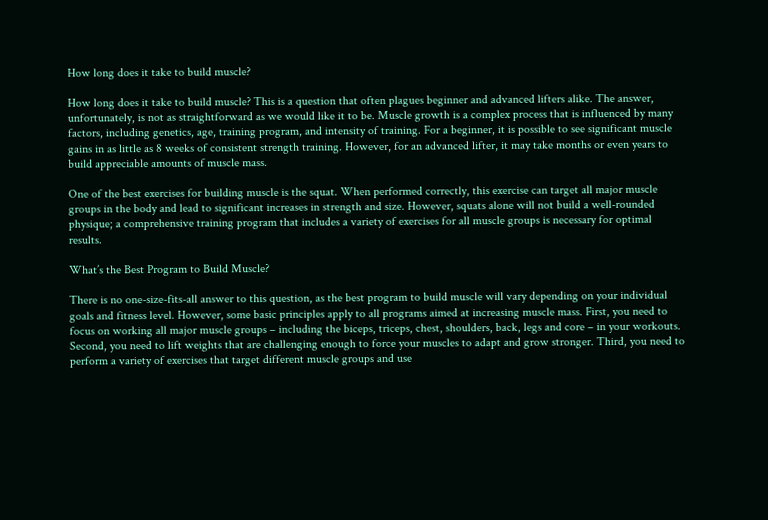How long does it take to build muscle?

How long does it take to build muscle? This is a question that often plagues beginner and advanced lifters alike. The answer, unfortunately, is not as straightforward as we would like it to be. Muscle growth is a complex process that is influenced by many factors, including genetics, age, training program, and intensity of training. For a beginner, it is possible to see significant muscle gains in as little as 8 weeks of consistent strength training. However, for an advanced lifter, it may take months or even years to build appreciable amounts of muscle mass.

One of the best exercises for building muscle is the squat. When performed correctly, this exercise can target all major muscle groups in the body and lead to significant increases in strength and size. However, squats alone will not build a well-rounded physique; a comprehensive training program that includes a variety of exercises for all muscle groups is necessary for optimal results.

What’s the Best Program to Build Muscle?

There is no one-size-fits-all answer to this question, as the best program to build muscle will vary depending on your individual goals and fitness level. However, some basic principles apply to all programs aimed at increasing muscle mass. First, you need to focus on working all major muscle groups – including the biceps, triceps, chest, shoulders, back, legs and core – in your workouts. Second, you need to lift weights that are challenging enough to force your muscles to adapt and grow stronger. Third, you need to perform a variety of exercises that target different muscle groups and use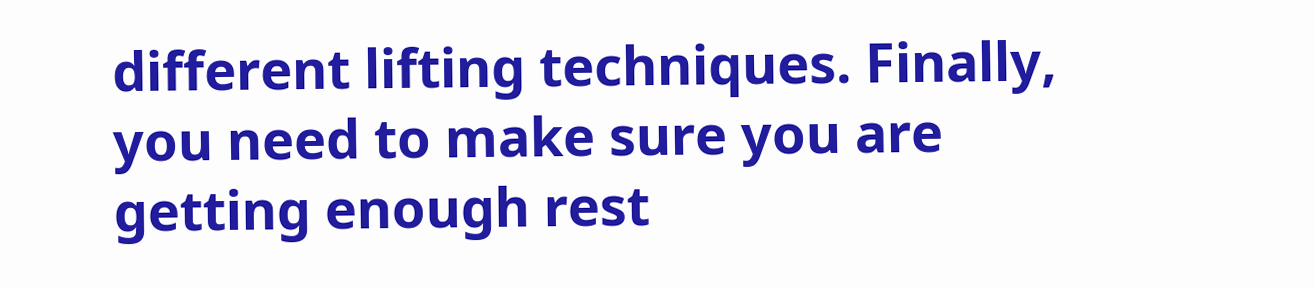different lifting techniques. Finally, you need to make sure you are getting enough rest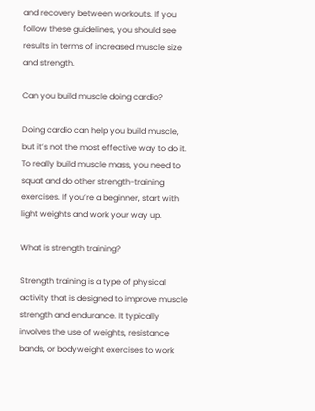and recovery between workouts. If you follow these guidelines, you should see results in terms of increased muscle size and strength.

Can you build muscle doing cardio?

Doing cardio can help you build muscle, but it’s not the most effective way to do it. To really build muscle mass, you need to squat and do other strength-training exercises. If you’re a beginner, start with light weights and work your way up.

What is strength training?

Strength training is a type of physical activity that is designed to improve muscle strength and endurance. It typically involves the use of weights, resistance bands, or bodyweight exercises to work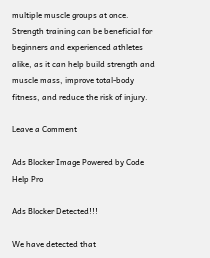multiple muscle groups at once. Strength training can be beneficial for beginners and experienced athletes alike, as it can help build strength and muscle mass, improve total-body fitness, and reduce the risk of injury.

Leave a Comment

Ads Blocker Image Powered by Code Help Pro

Ads Blocker Detected!!!

We have detected that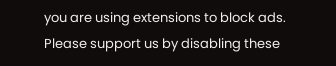you are using extensions to block ads. Please support us by disabling these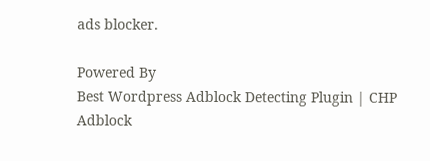ads blocker.

Powered By
Best Wordpress Adblock Detecting Plugin | CHP Adblock